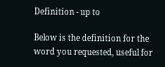Definition - up to

Below is the definition for the word you requested, useful for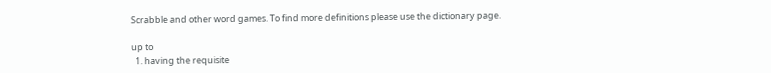Scrabble and other word games. To find more definitions please use the dictionary page.

up to
  1. having the requisite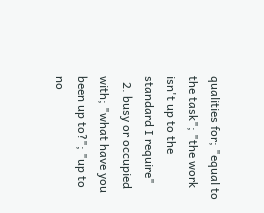qualities for; "equal to the task"; "the work isn't up to the standard I require"
  2. busy or occupied with; "what have you been up to?"; "up to no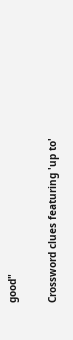good"

Crossword clues featuring 'up to'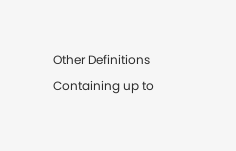Other Definitions Containing up to